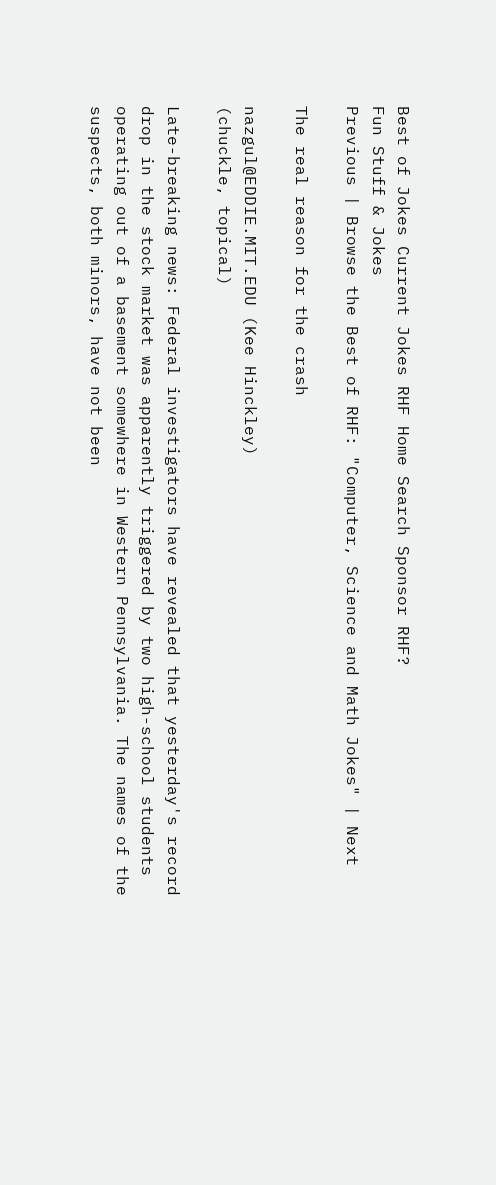Best of Jokes Current Jokes RHF Home Search Sponsor RHF?
Fun Stuff & Jokes
Previous | Browse the Best of RHF: "Computer, Science and Math Jokes" | Next

The real reason for the crash

nazgul@EDDIE.MIT.EDU (Kee Hinckley)
(chuckle, topical)

Late-breaking news: Federal investigators have revealed that yesterday's record drop in the stock market was apparently triggered by two high-school students operating out of a basement somewhere in Western Pennsylvania. The names of the suspects, both minors, have not been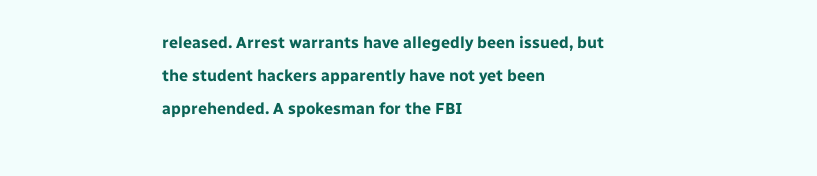released. Arrest warrants have allegedly been issued, but the student hackers apparently have not yet been apprehended. A spokesman for the FBI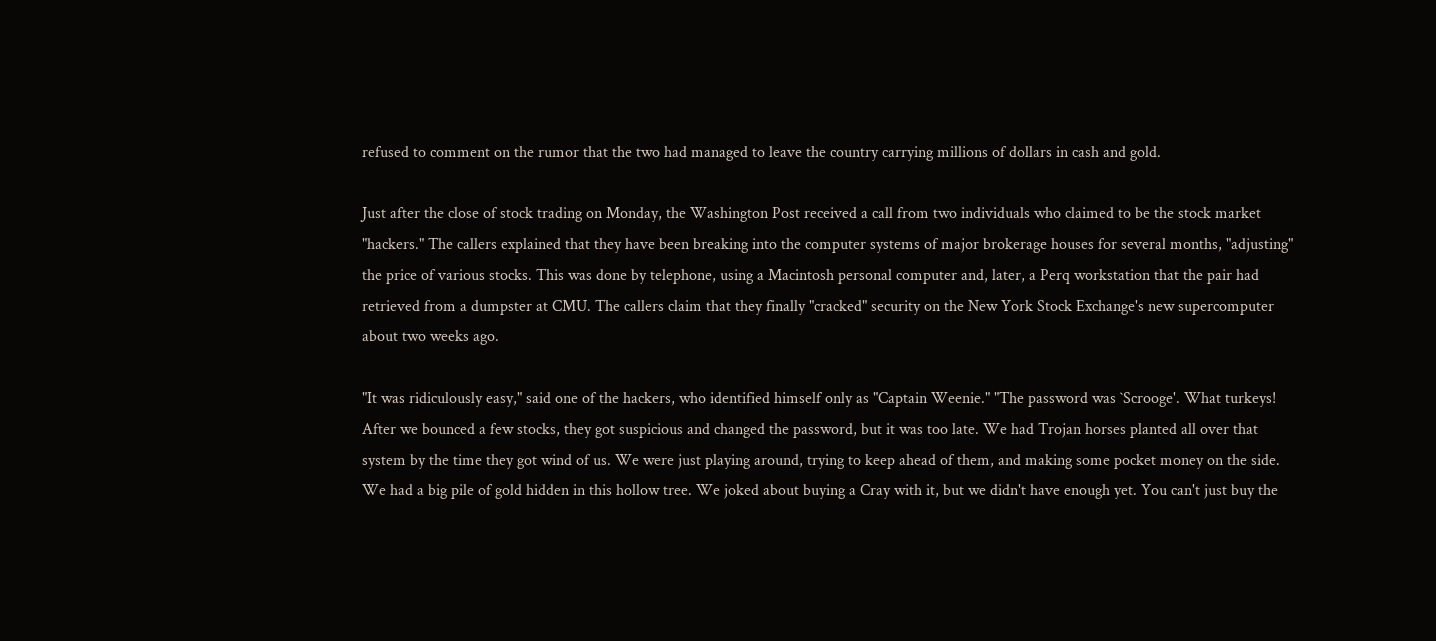refused to comment on the rumor that the two had managed to leave the country carrying millions of dollars in cash and gold.

Just after the close of stock trading on Monday, the Washington Post received a call from two individuals who claimed to be the stock market "hackers." The callers explained that they have been breaking into the computer systems of major brokerage houses for several months, "adjusting" the price of various stocks. This was done by telephone, using a Macintosh personal computer and, later, a Perq workstation that the pair had retrieved from a dumpster at CMU. The callers claim that they finally "cracked" security on the New York Stock Exchange's new supercomputer about two weeks ago.

"It was ridiculously easy," said one of the hackers, who identified himself only as "Captain Weenie." "The password was `Scrooge'. What turkeys! After we bounced a few stocks, they got suspicious and changed the password, but it was too late. We had Trojan horses planted all over that system by the time they got wind of us. We were just playing around, trying to keep ahead of them, and making some pocket money on the side. We had a big pile of gold hidden in this hollow tree. We joked about buying a Cray with it, but we didn't have enough yet. You can't just buy the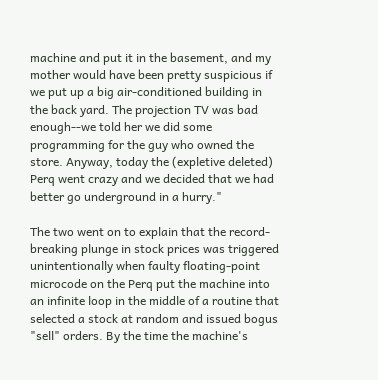machine and put it in the basement, and my mother would have been pretty suspicious if we put up a big air-conditioned building in the back yard. The projection TV was bad enough--we told her we did some programming for the guy who owned the store. Anyway, today the (expletive deleted) Perq went crazy and we decided that we had better go underground in a hurry."

The two went on to explain that the record-breaking plunge in stock prices was triggered unintentionally when faulty floating-point microcode on the Perq put the machine into an infinite loop in the middle of a routine that selected a stock at random and issued bogus "sell" orders. By the time the machine's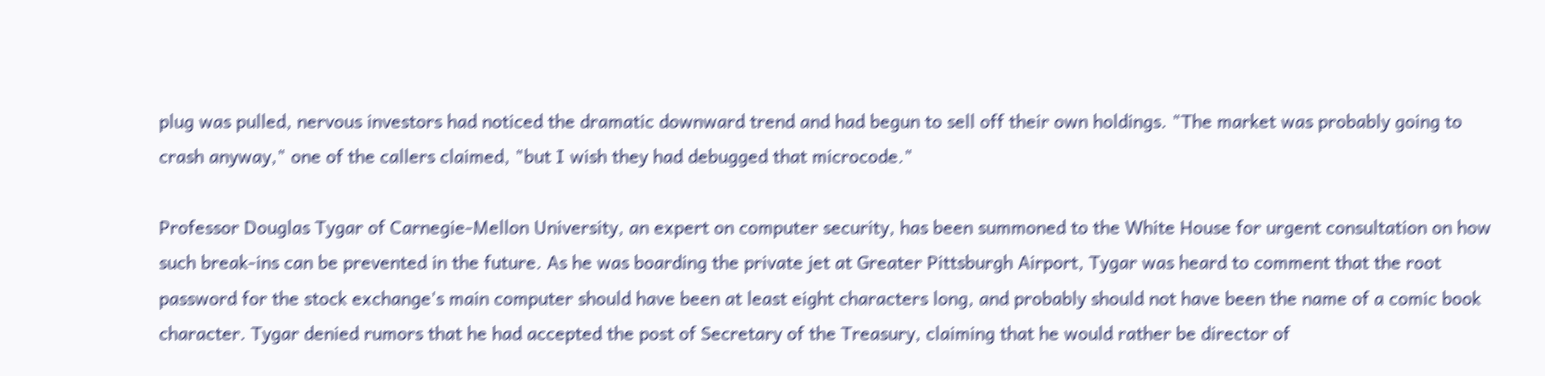plug was pulled, nervous investors had noticed the dramatic downward trend and had begun to sell off their own holdings. "The market was probably going to crash anyway," one of the callers claimed, "but I wish they had debugged that microcode."

Professor Douglas Tygar of Carnegie-Mellon University, an expert on computer security, has been summoned to the White House for urgent consultation on how such break-ins can be prevented in the future. As he was boarding the private jet at Greater Pittsburgh Airport, Tygar was heard to comment that the root password for the stock exchange's main computer should have been at least eight characters long, and probably should not have been the name of a comic book character. Tygar denied rumors that he had accepted the post of Secretary of the Treasury, claiming that he would rather be director of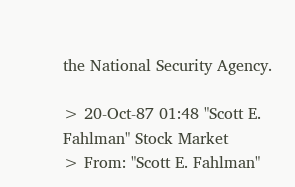the National Security Agency.

> 20-Oct-87 01:48 "Scott E. Fahlman" Stock Market
> From: "Scott E. Fahlman"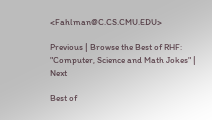<Fahlman@C.CS.CMU.EDU>

Previous | Browse the Best of RHF: "Computer, Science and Math Jokes" | Next

Best of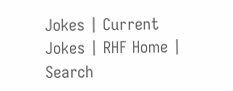Jokes | Current Jokes | RHF Home | Search